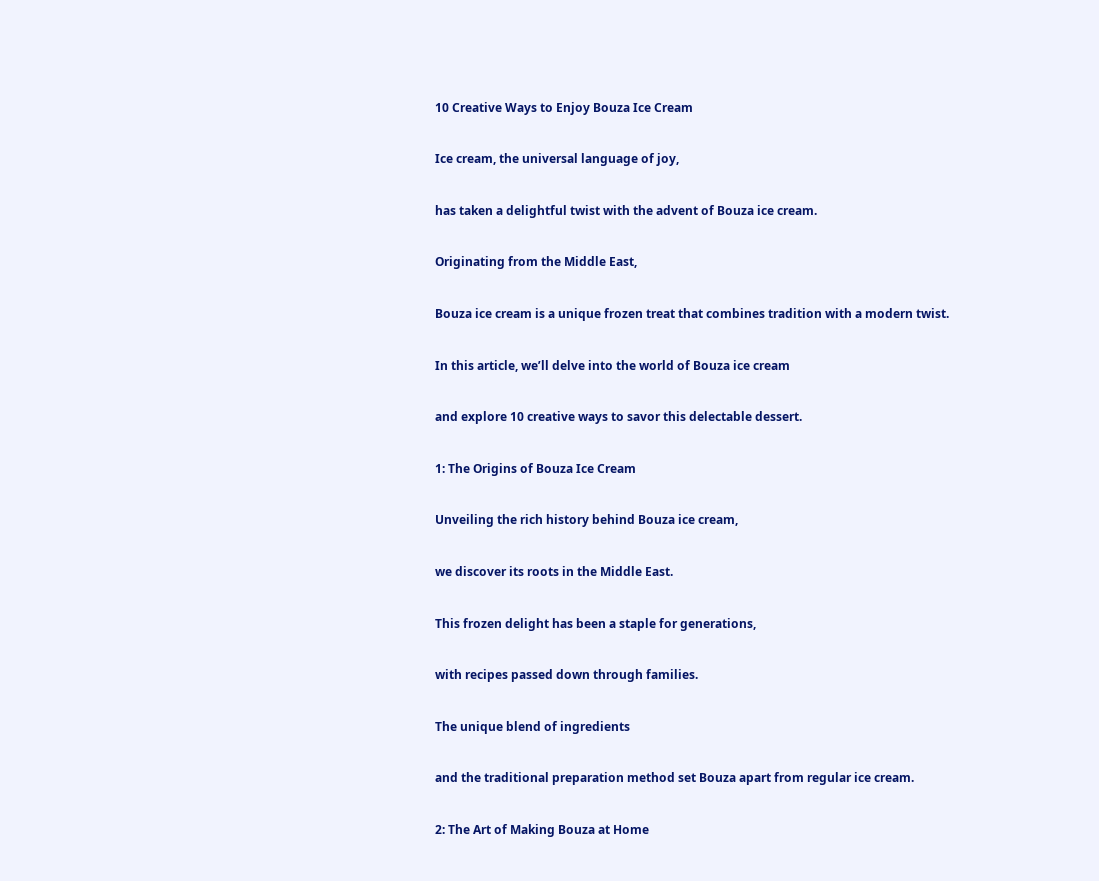10 Creative Ways to Enjoy Bouza Ice Cream

Ice cream, the universal language of joy,

has taken a delightful twist with the advent of Bouza ice cream.

Originating from the Middle East,

Bouza ice cream is a unique frozen treat that combines tradition with a modern twist.

In this article, we’ll delve into the world of Bouza ice cream

and explore 10 creative ways to savor this delectable dessert.

1: The Origins of Bouza Ice Cream

Unveiling the rich history behind Bouza ice cream,

we discover its roots in the Middle East.

This frozen delight has been a staple for generations,

with recipes passed down through families.

The unique blend of ingredients

and the traditional preparation method set Bouza apart from regular ice cream.

2: The Art of Making Bouza at Home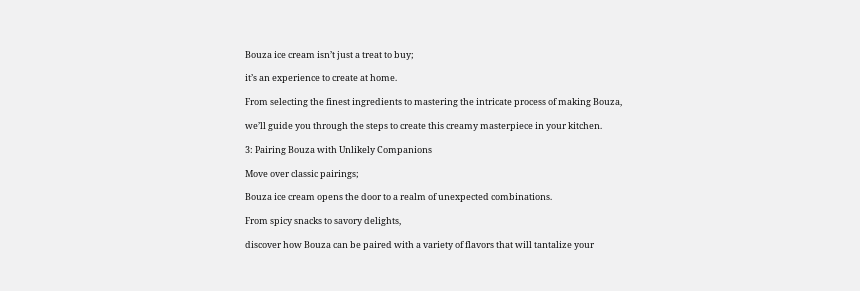Bouza ice cream isn’t just a treat to buy;

it’s an experience to create at home.

From selecting the finest ingredients to mastering the intricate process of making Bouza,

we’ll guide you through the steps to create this creamy masterpiece in your kitchen.

3: Pairing Bouza with Unlikely Companions

Move over classic pairings;

Bouza ice cream opens the door to a realm of unexpected combinations.

From spicy snacks to savory delights,

discover how Bouza can be paired with a variety of flavors that will tantalize your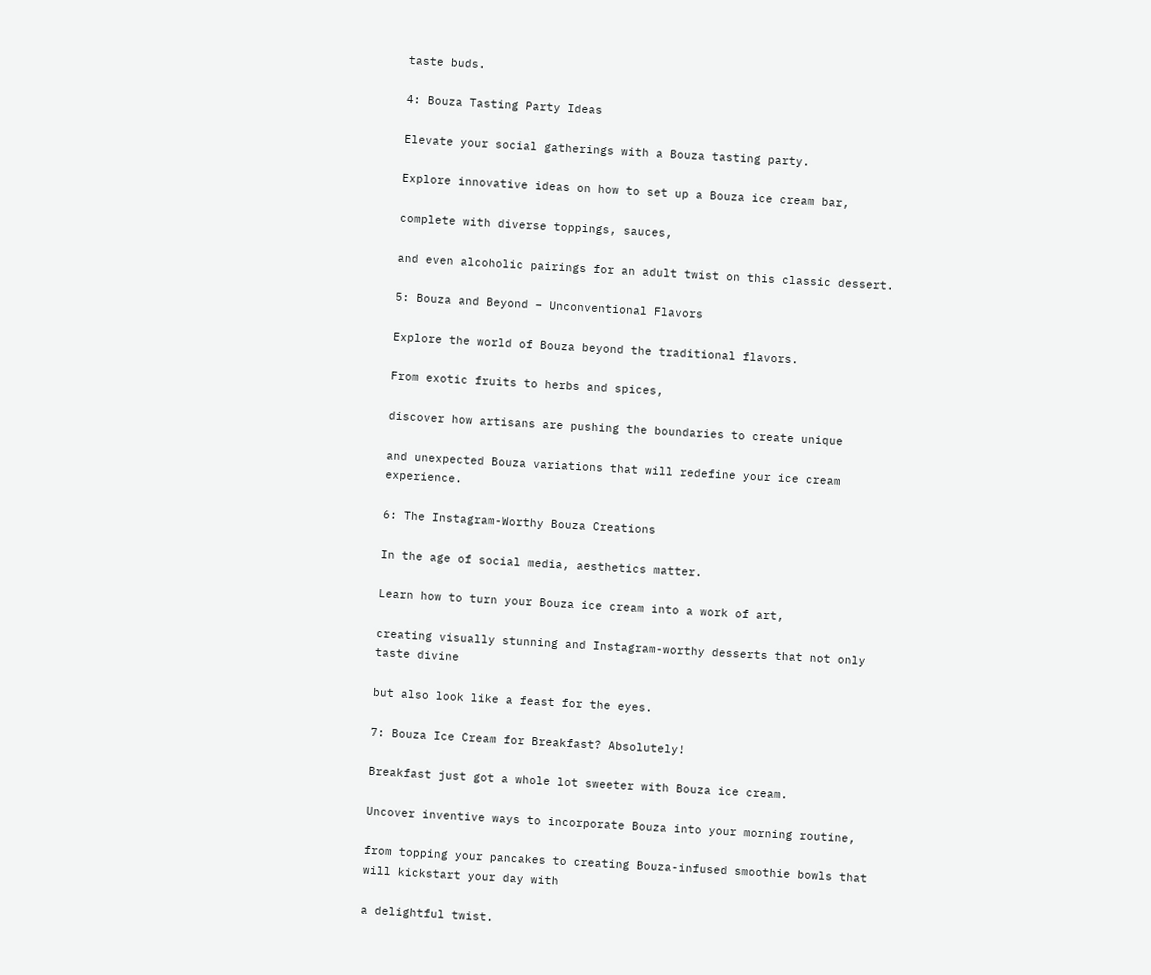taste buds.

4: Bouza Tasting Party Ideas

Elevate your social gatherings with a Bouza tasting party.

Explore innovative ideas on how to set up a Bouza ice cream bar,

complete with diverse toppings, sauces,

and even alcoholic pairings for an adult twist on this classic dessert.

5: Bouza and Beyond – Unconventional Flavors

Explore the world of Bouza beyond the traditional flavors.

From exotic fruits to herbs and spices,

discover how artisans are pushing the boundaries to create unique

and unexpected Bouza variations that will redefine your ice cream experience.

6: The Instagram-Worthy Bouza Creations

In the age of social media, aesthetics matter.

Learn how to turn your Bouza ice cream into a work of art,

creating visually stunning and Instagram-worthy desserts that not only taste divine

but also look like a feast for the eyes.

7: Bouza Ice Cream for Breakfast? Absolutely!

Breakfast just got a whole lot sweeter with Bouza ice cream.

Uncover inventive ways to incorporate Bouza into your morning routine,

from topping your pancakes to creating Bouza-infused smoothie bowls that will kickstart your day with

a delightful twist.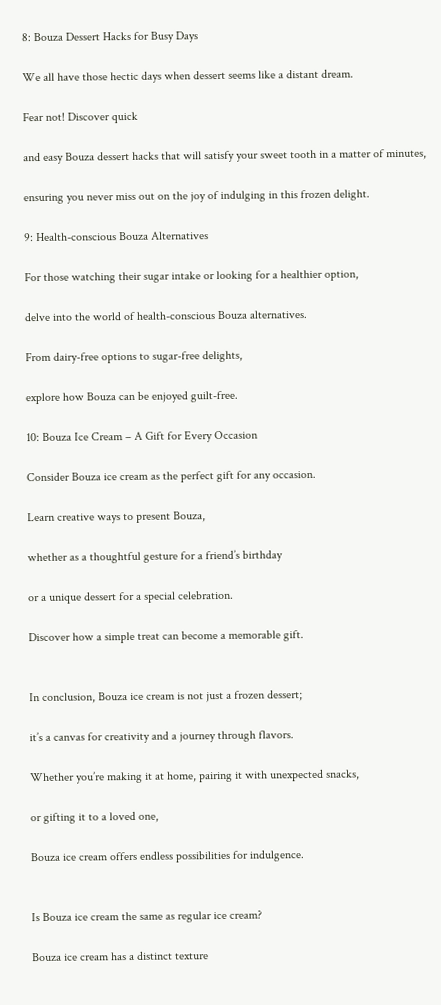8: Bouza Dessert Hacks for Busy Days

We all have those hectic days when dessert seems like a distant dream.

Fear not! Discover quick

and easy Bouza dessert hacks that will satisfy your sweet tooth in a matter of minutes,

ensuring you never miss out on the joy of indulging in this frozen delight.

9: Health-conscious Bouza Alternatives

For those watching their sugar intake or looking for a healthier option,

delve into the world of health-conscious Bouza alternatives.

From dairy-free options to sugar-free delights,

explore how Bouza can be enjoyed guilt-free.

10: Bouza Ice Cream – A Gift for Every Occasion

Consider Bouza ice cream as the perfect gift for any occasion.

Learn creative ways to present Bouza,

whether as a thoughtful gesture for a friend’s birthday

or a unique dessert for a special celebration.

Discover how a simple treat can become a memorable gift.


In conclusion, Bouza ice cream is not just a frozen dessert;

it’s a canvas for creativity and a journey through flavors.

Whether you’re making it at home, pairing it with unexpected snacks,

or gifting it to a loved one,

Bouza ice cream offers endless possibilities for indulgence.


Is Bouza ice cream the same as regular ice cream?

Bouza ice cream has a distinct texture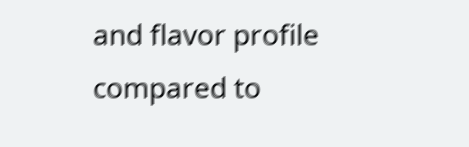and flavor profile compared to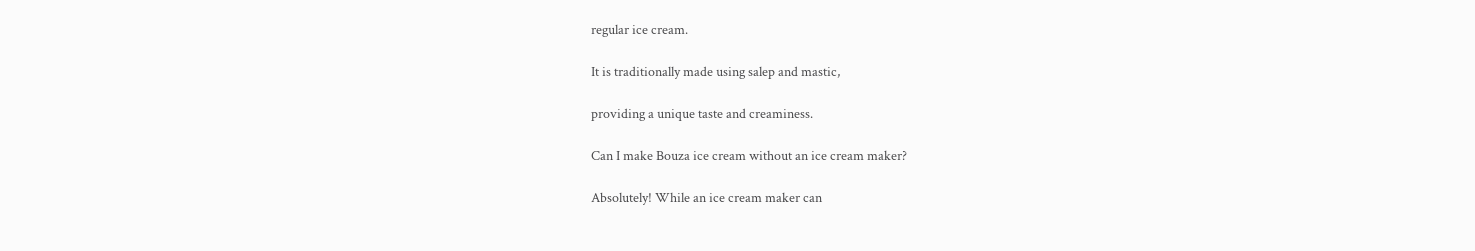regular ice cream.

It is traditionally made using salep and mastic,

providing a unique taste and creaminess.

Can I make Bouza ice cream without an ice cream maker?

Absolutely! While an ice cream maker can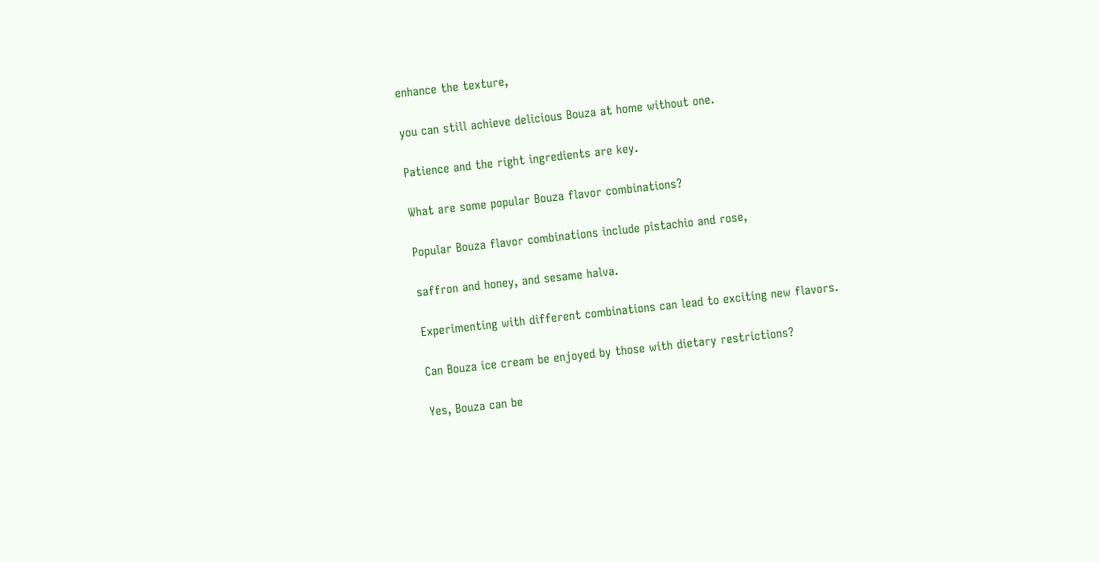enhance the texture,

you can still achieve delicious Bouza at home without one.

Patience and the right ingredients are key.

What are some popular Bouza flavor combinations?

Popular Bouza flavor combinations include pistachio and rose,

saffron and honey, and sesame halva.

Experimenting with different combinations can lead to exciting new flavors.

Can Bouza ice cream be enjoyed by those with dietary restrictions?

Yes, Bouza can be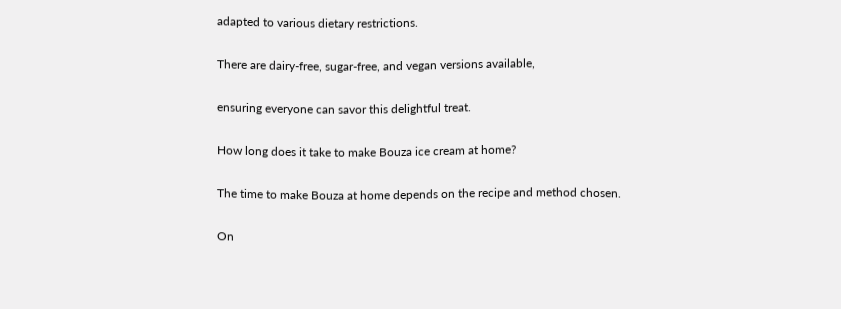adapted to various dietary restrictions.

There are dairy-free, sugar-free, and vegan versions available,

ensuring everyone can savor this delightful treat.

How long does it take to make Bouza ice cream at home?

The time to make Bouza at home depends on the recipe and method chosen.

On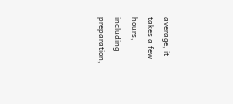average, it takes a few hours, including preparation,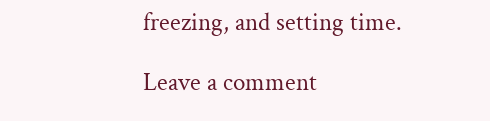freezing, and setting time.

Leave a comment